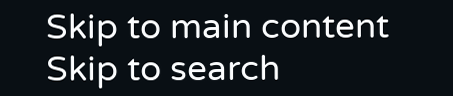Skip to main content Skip to search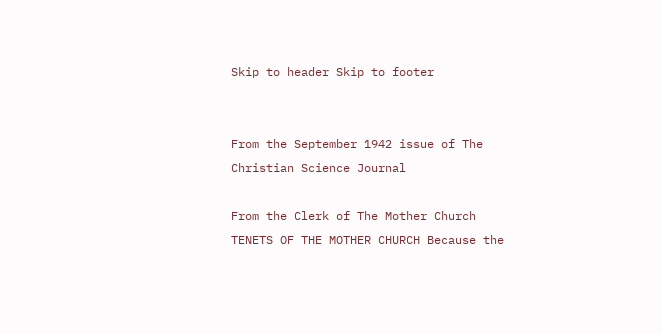Skip to header Skip to footer


From the September 1942 issue of The Christian Science Journal

From the Clerk of The Mother Church TENETS OF THE MOTHER CHURCH Because the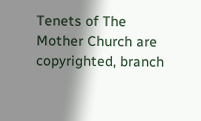Tenets of The Mother Church are copyrighted, branch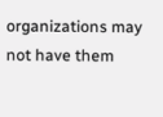organizations may not have them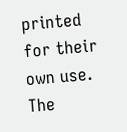printed for their own use. The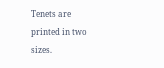Tenets are printed in two sizes.